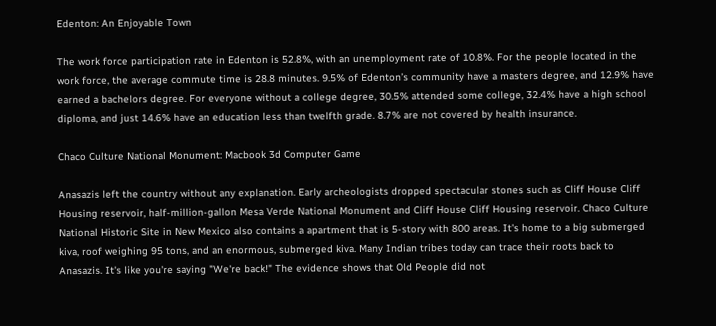Edenton: An Enjoyable Town

The work force participation rate in Edenton is 52.8%, with an unemployment rate of 10.8%. For the people located in the work force, the average commute time is 28.8 minutes. 9.5% of Edenton’s community have a masters degree, and 12.9% have earned a bachelors degree. For everyone without a college degree, 30.5% attended some college, 32.4% have a high school diploma, and just 14.6% have an education less than twelfth grade. 8.7% are not covered by health insurance.

Chaco Culture National Monument: Macbook 3d Computer Game

Anasazis left the country without any explanation. Early archeologists dropped spectacular stones such as Cliff House Cliff Housing reservoir, half-million-gallon Mesa Verde National Monument and Cliff House Cliff Housing reservoir. Chaco Culture National Historic Site in New Mexico also contains a apartment that is 5-story with 800 areas. It's home to a big submerged kiva, roof weighing 95 tons, and an enormous, submerged kiva. Many Indian tribes today can trace their roots back to Anasazis. It's like you're saying "We're back!" The evidence shows that Old People did not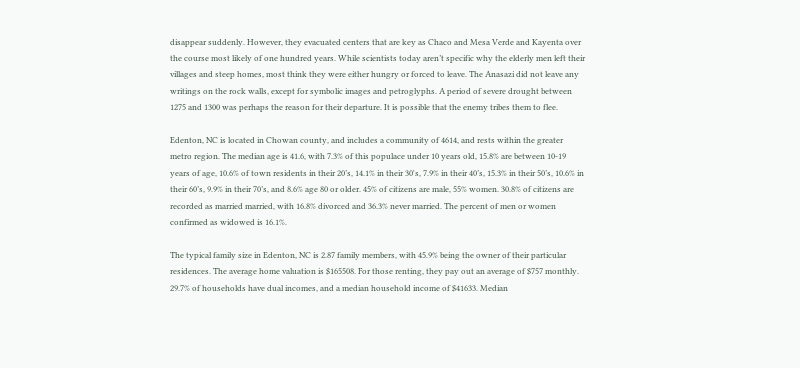disappear suddenly. However, they evacuated centers that are key as Chaco and Mesa Verde and Kayenta over the course most likely of one hundred years. While scientists today aren’t specific why the elderly men left their villages and steep homes, most think they were either hungry or forced to leave. The Anasazi did not leave any writings on the rock walls, except for symbolic images and petroglyphs. A period of severe drought between 1275 and 1300 was perhaps the reason for their departure. It is possible that the enemy tribes them to flee.

Edenton, NC is located in Chowan county, and includes a community of 4614, and rests within the greater metro region. The median age is 41.6, with 7.3% of this populace under 10 years old, 15.8% are between 10-19 years of age, 10.6% of town residents in their 20’s, 14.1% in their 30's, 7.9% in their 40’s, 15.3% in their 50’s, 10.6% in their 60’s, 9.9% in their 70’s, and 8.6% age 80 or older. 45% of citizens are male, 55% women. 30.8% of citizens are recorded as married married, with 16.8% divorced and 36.3% never married. The percent of men or women confirmed as widowed is 16.1%.

The typical family size in Edenton, NC is 2.87 family members, with 45.9% being the owner of their particular residences. The average home valuation is $165508. For those renting, they pay out an average of $757 monthly. 29.7% of households have dual incomes, and a median household income of $41633. Median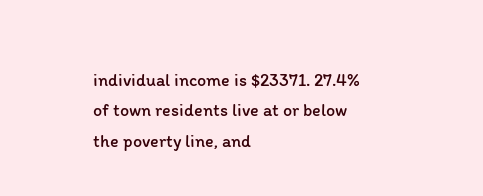individual income is $23371. 27.4% of town residents live at or below the poverty line, and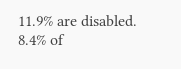11.9% are disabled. 8.4% of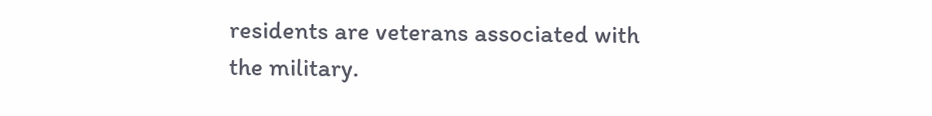residents are veterans associated with the military.